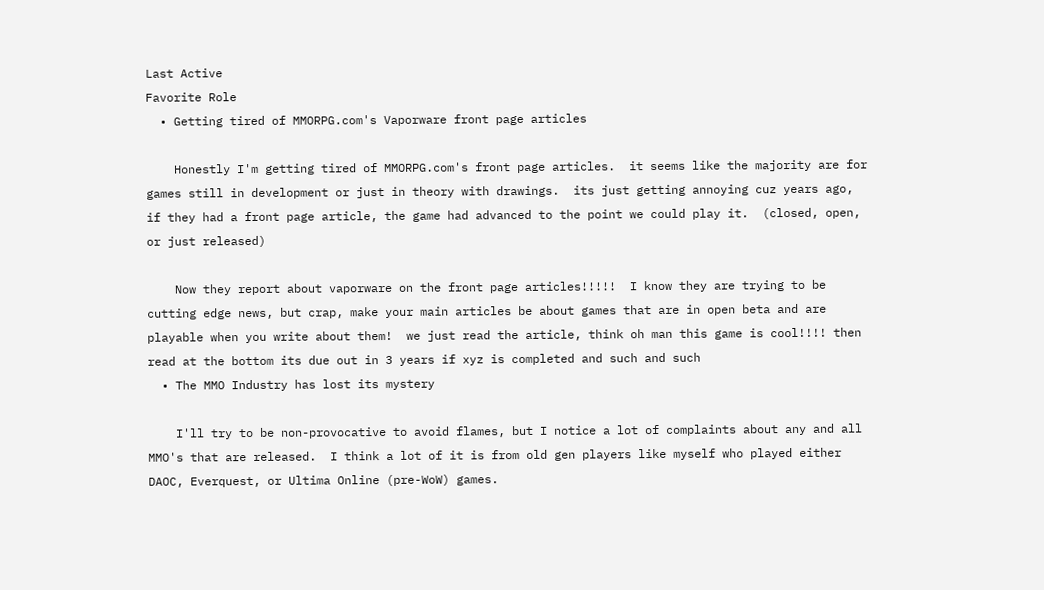Last Active
Favorite Role
  • Getting tired of MMORPG.com's Vaporware front page articles

    Honestly I'm getting tired of MMORPG.com's front page articles.  it seems like the majority are for games still in development or just in theory with drawings.  its just getting annoying cuz years ago, if they had a front page article, the game had advanced to the point we could play it.  (closed, open, or just released)

    Now they report about vaporware on the front page articles!!!!!  I know they are trying to be cutting edge news, but crap, make your main articles be about games that are in open beta and are playable when you write about them!  we just read the article, think oh man this game is cool!!!! then read at the bottom its due out in 3 years if xyz is completed and such and such
  • The MMO Industry has lost its mystery

    I'll try to be non-provocative to avoid flames, but I notice a lot of complaints about any and all MMO's that are released.  I think a lot of it is from old gen players like myself who played either DAOC, Everquest, or Ultima Online (pre-WoW) games.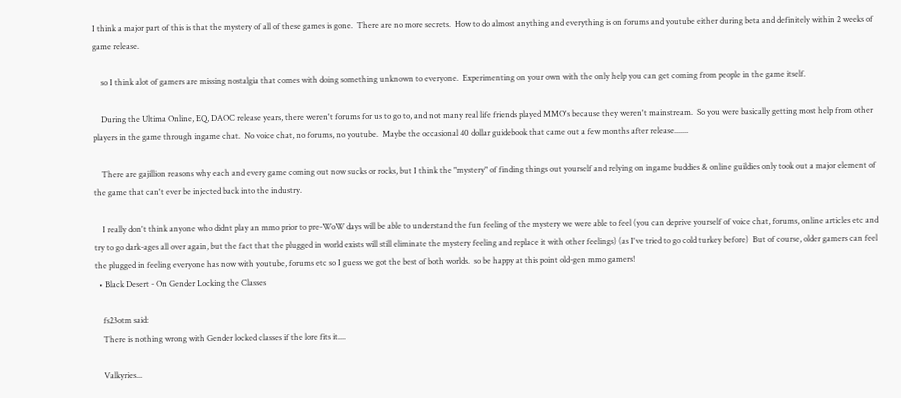I think a major part of this is that the mystery of all of these games is gone.  There are no more secrets.  How to do almost anything and everything is on forums and youtube either during beta and definitely within 2 weeks of game release.

    so I think alot of gamers are missing nostalgia that comes with doing something unknown to everyone.  Experimenting on your own with the only help you can get coming from people in the game itself.

    During the Ultima Online, EQ, DAOC release years, there weren't forums for us to go to, and not many real life friends played MMO's because they weren't mainstream.  So you were basically getting most help from other players in the game through ingame chat.  No voice chat, no forums, no youtube.  Maybe the occasional 40 dollar guidebook that came out a few months after release.......

    There are gajillion reasons why each and every game coming out now sucks or rocks, but I think the "mystery" of finding things out yourself and relying on ingame buddies & online guildies only took out a major element of the game that can't ever be injected back into the industry.

    I really don't think anyone who didnt play an mmo prior to pre-WoW days will be able to understand the fun feeling of the mystery we were able to feel (you can deprive yourself of voice chat, forums, online articles etc and try to go dark-ages all over again, but the fact that the plugged in world exists will still eliminate the mystery feeling and replace it with other feelings) (as I've tried to go cold turkey before)  But of course, older gamers can feel the plugged in feeling everyone has now with youtube, forums etc so I guess we got the best of both worlds.  so be happy at this point old-gen mmo gamers!
  • Black Desert - On Gender Locking the Classes

    fs23otm said:
    There is nothing wrong with Gender locked classes if the lore fits it....

    Valkyries...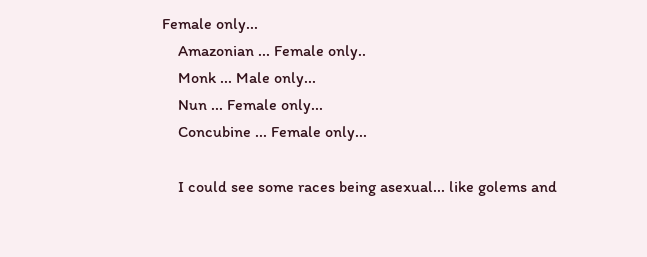Female only...
    Amazonian ... Female only..
    Monk ... Male only...
    Nun ... Female only...
    Concubine ... Female only...

    I could see some races being asexual... like golems and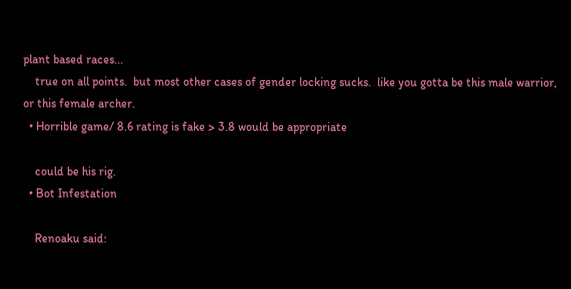plant based races...
    true on all points.  but most other cases of gender locking sucks.  like you gotta be this male warrior, or this female archer.
  • Horrible game/ 8.6 rating is fake > 3.8 would be appropriate

    could be his rig.
  • Bot Infestation

    Renoaku said: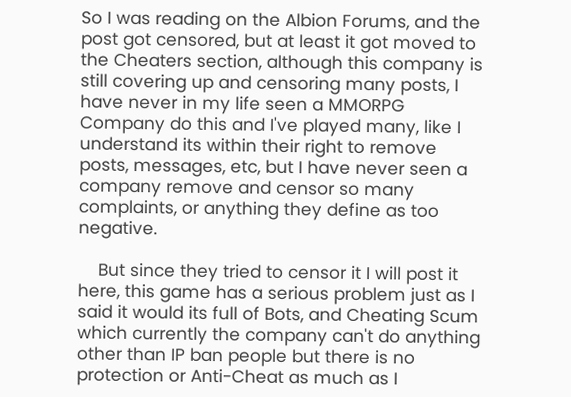So I was reading on the Albion Forums, and the post got censored, but at least it got moved to the Cheaters section, although this company is still covering up and censoring many posts, I have never in my life seen a MMORPG Company do this and I've played many, like I understand its within their right to remove posts, messages, etc, but I have never seen a company remove and censor so many complaints, or anything they define as too negative.

    But since they tried to censor it I will post it here, this game has a serious problem just as I said it would its full of Bots, and Cheating Scum which currently the company can't do anything other than IP ban people but there is no protection or Anti-Cheat as much as I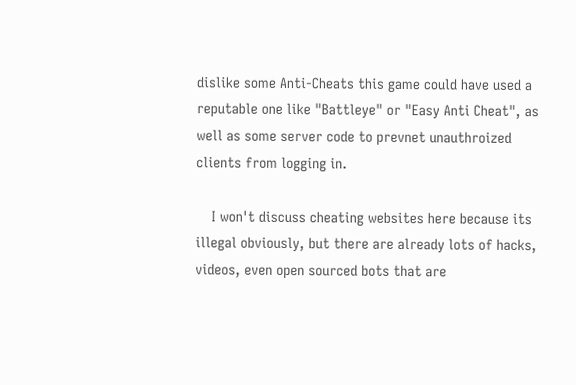dislike some Anti-Cheats this game could have used a reputable one like "Battleye" or "Easy Anti Cheat", as well as some server code to prevnet unauthroized clients from logging in.

    I won't discuss cheating websites here because its illegal obviously, but there are already lots of hacks, videos, even open sourced bots that are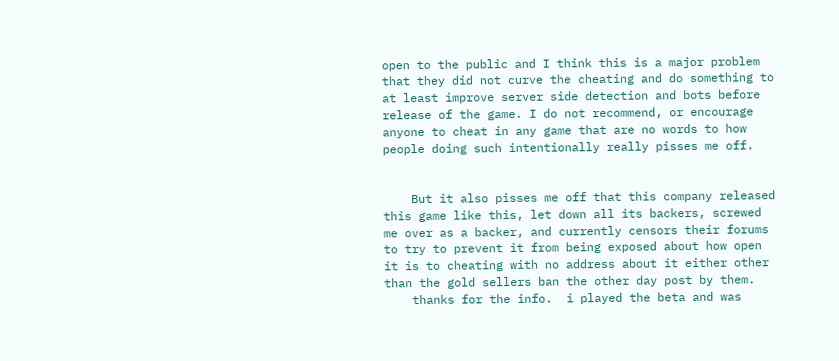open to the public and I think this is a major problem that they did not curve the cheating and do something to at least improve server side detection and bots before release of the game. I do not recommend, or encourage anyone to cheat in any game that are no words to how people doing such intentionally really pisses me off.


    But it also pisses me off that this company released this game like this, let down all its backers, screwed me over as a backer, and currently censors their forums to try to prevent it from being exposed about how open it is to cheating with no address about it either other than the gold sellers ban the other day post by them.
    thanks for the info.  i played the beta and was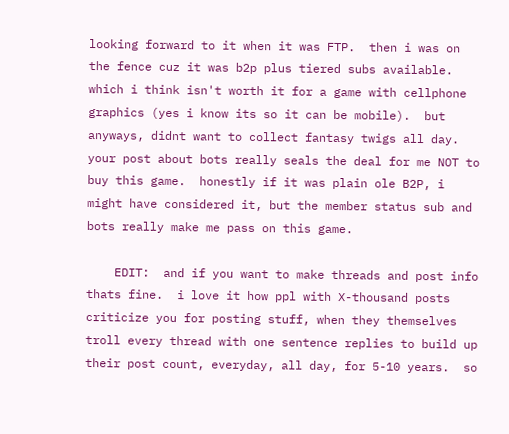looking forward to it when it was FTP.  then i was on the fence cuz it was b2p plus tiered subs available.  which i think isn't worth it for a game with cellphone graphics (yes i know its so it can be mobile).  but anyways, didnt want to collect fantasy twigs all day.  your post about bots really seals the deal for me NOT to buy this game.  honestly if it was plain ole B2P, i might have considered it, but the member status sub and bots really make me pass on this game.

    EDIT:  and if you want to make threads and post info thats fine.  i love it how ppl with X-thousand posts criticize you for posting stuff, when they themselves troll every thread with one sentence replies to build up their post count, everyday, all day, for 5-10 years.  so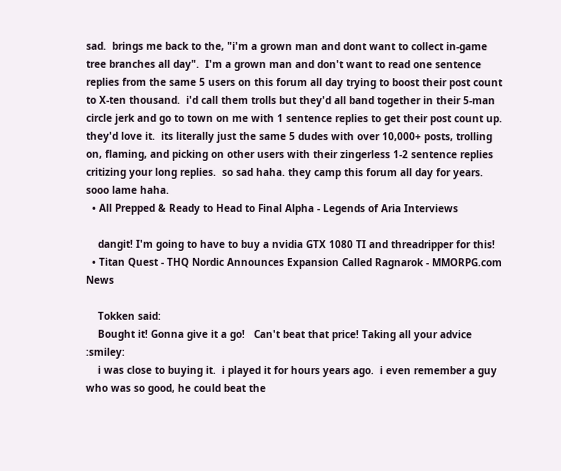sad.  brings me back to the, "i'm a grown man and dont want to collect in-game tree branches all day".  I'm a grown man and don't want to read one sentence replies from the same 5 users on this forum all day trying to boost their post count to X-ten thousand.  i'd call them trolls but they'd all band together in their 5-man circle jerk and go to town on me with 1 sentence replies to get their post count up.  they'd love it.  its literally just the same 5 dudes with over 10,000+ posts, trolling on, flaming, and picking on other users with their zingerless 1-2 sentence replies critizing your long replies.  so sad haha. they camp this forum all day for years.  sooo lame haha.
  • All Prepped & Ready to Head to Final Alpha - Legends of Aria Interviews

    dangit! I'm going to have to buy a nvidia GTX 1080 TI and threadripper for this!
  • Titan Quest - THQ Nordic Announces Expansion Called Ragnarok - MMORPG.com News

    Tokken said:
    Bought it! Gonna give it a go!   Can't beat that price! Taking all your advice :smiley:
    i was close to buying it.  i played it for hours years ago.  i even remember a guy who was so good, he could beat the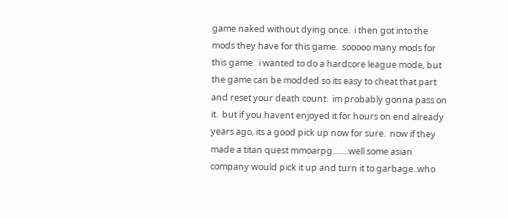game naked without dying once.  i then got into the mods they have for this game.  sooooo many mods for this game.  i wanted to do a hardcore league mode, but the game can be modded so its easy to cheat that part and reset your death count.  im probably gonna pass on it.  but if you havent enjoyed it for hours on end already years ago, its a good pick up now for sure.  now if they made a titan quest mmoarpg........well some asian company would pick it up and turn it to garbage..who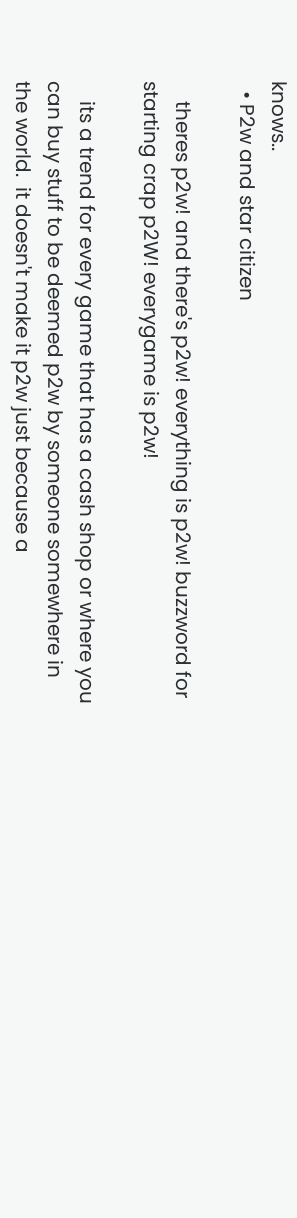knows..
  • P2w and star citizen

    theres p2w! and there's p2w! everything is p2w! buzzword for starting crap p2W! everygame is p2w!

    its a trend for every game that has a cash shop or where you can buy stuff to be deemed p2w by someone somewhere in the world.  it doesn't make it p2w just because a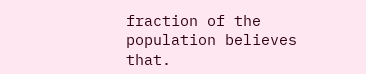fraction of the population believes that.